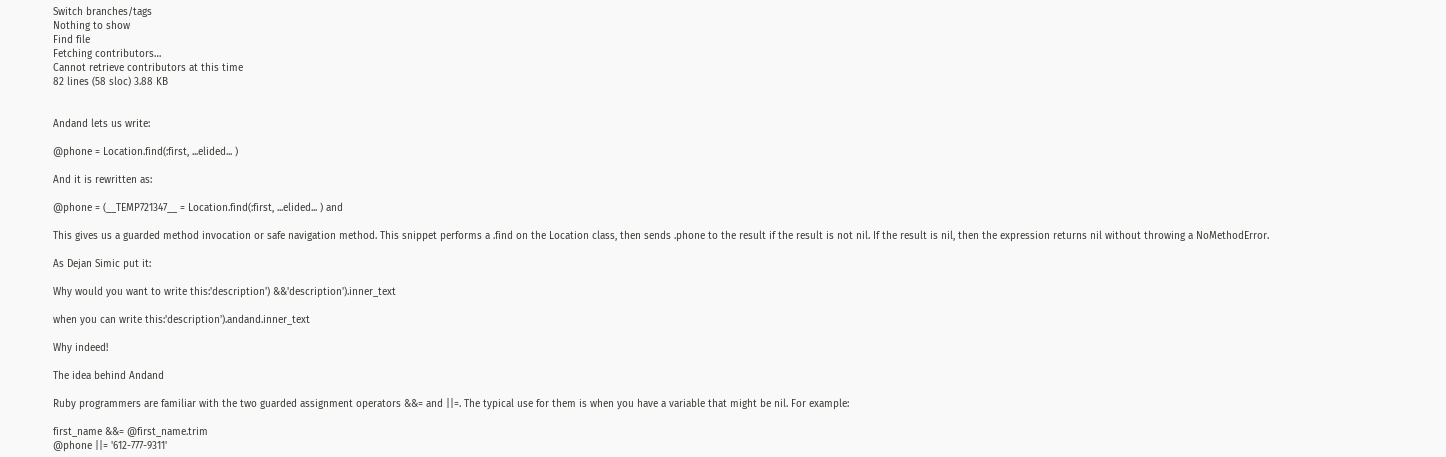Switch branches/tags
Nothing to show
Find file
Fetching contributors…
Cannot retrieve contributors at this time
82 lines (58 sloc) 3.88 KB


Andand lets us write:

@phone = Location.find(:first, ...elided... )

And it is rewritten as:

@phone = (__TEMP721347__ = Location.find(:first, ...elided... ) and

This gives us a guarded method invocation or safe navigation method. This snippet performs a .find on the Location class, then sends .phone to the result if the result is not nil. If the result is nil, then the expression returns nil without throwing a NoMethodError.

As Dejan Simic put it:

Why would you want to write this:'description') &&'description').inner_text

when you can write this:'description').andand.inner_text

Why indeed!

The idea behind Andand

Ruby programmers are familiar with the two guarded assignment operators &&= and ||=. The typical use for them is when you have a variable that might be nil. For example:

first_name &&= @first_name.trim
@phone ||= '612-777-9311'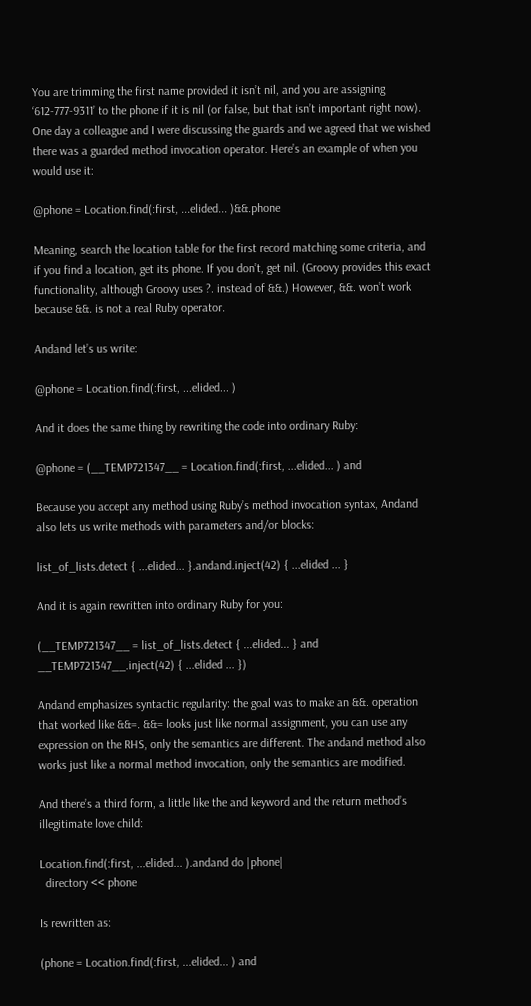You are trimming the first name provided it isn’t nil, and you are assigning ‘612-777-9311’ to the phone if it is nil (or false, but that isn’t important right now). One day a colleague and I were discussing the guards and we agreed that we wished there was a guarded method invocation operator. Here’s an example of when you would use it:

@phone = Location.find(:first, ...elided... )&&.phone

Meaning, search the location table for the first record matching some criteria, and if you find a location, get its phone. If you don’t, get nil. (Groovy provides this exact functionality, although Groovy uses ?. instead of &&.) However, &&. won’t work because &&. is not a real Ruby operator.

Andand let’s us write:

@phone = Location.find(:first, ...elided... )

And it does the same thing by rewriting the code into ordinary Ruby:

@phone = (__TEMP721347__ = Location.find(:first, ...elided... ) and

Because you accept any method using Ruby’s method invocation syntax, Andand also lets us write methods with parameters and/or blocks:

list_of_lists.detect { ...elided... }.andand.inject(42) { ...elided ... }

And it is again rewritten into ordinary Ruby for you:

(__TEMP721347__ = list_of_lists.detect { ...elided... } and __TEMP721347__.inject(42) { ...elided ... })

Andand emphasizes syntactic regularity: the goal was to make an &&. operation that worked like &&=. &&= looks just like normal assignment, you can use any expression on the RHS, only the semantics are different. The andand method also works just like a normal method invocation, only the semantics are modified.

And there’s a third form, a little like the and keyword and the return method’s illegitimate love child:

Location.find(:first, ...elided... ).andand do |phone|
  directory << phone

Is rewritten as:

(phone = Location.find(:first, ...elided... ) and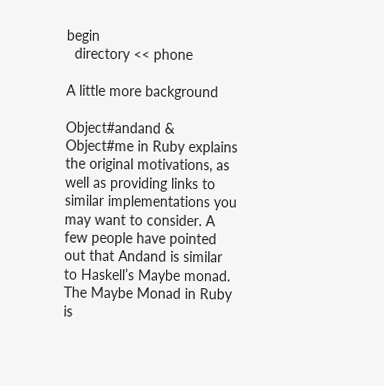begin
  directory << phone

A little more background

Object#andand & Object#me in Ruby explains the original motivations, as well as providing links to similar implementations you may want to consider. A few people have pointed out that Andand is similar to Haskell’s Maybe monad. The Maybe Monad in Ruby is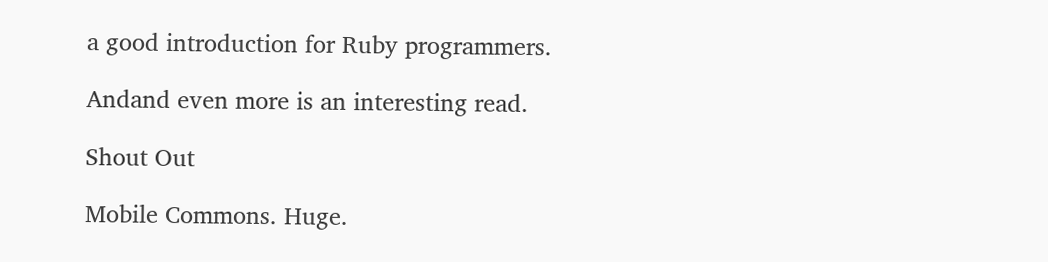a good introduction for Ruby programmers.

Andand even more is an interesting read.

Shout Out

Mobile Commons. Huge.